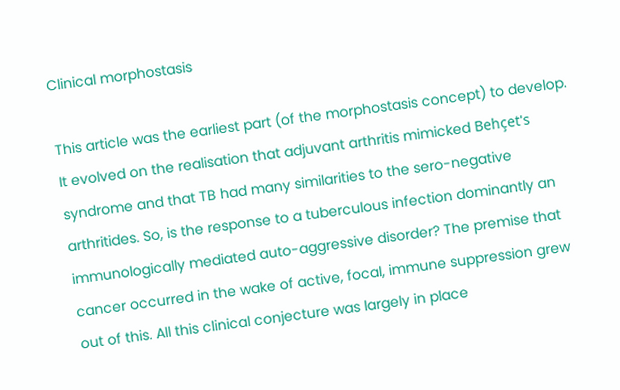Clinical morphostasis

This article was the earliest part (of the morphostasis concept) to develop. It evolved on the realisation that adjuvant arthritis mimicked Behçet's syndrome and that TB had many similarities to the sero-negative arthritides. So, is the response to a tuberculous infection dominantly an immunologically mediated auto-aggressive disorder? The premise that cancer occurred in the wake of active, focal, immune suppression grew out of this. All this clinical conjecture was largely in place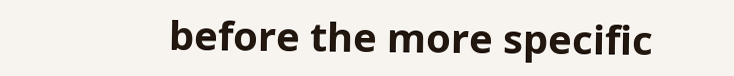before the more specific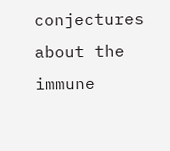conjectures about the immune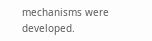mechanisms were developed.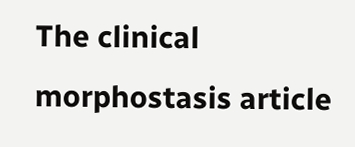The clinical morphostasis article